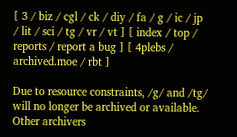[ 3 / biz / cgl / ck / diy / fa / g / ic / jp / lit / sci / tg / vr / vt ] [ index / top / reports / report a bug ] [ 4plebs / archived.moe / rbt ]

Due to resource constraints, /g/ and /tg/ will no longer be archived or available. Other archivers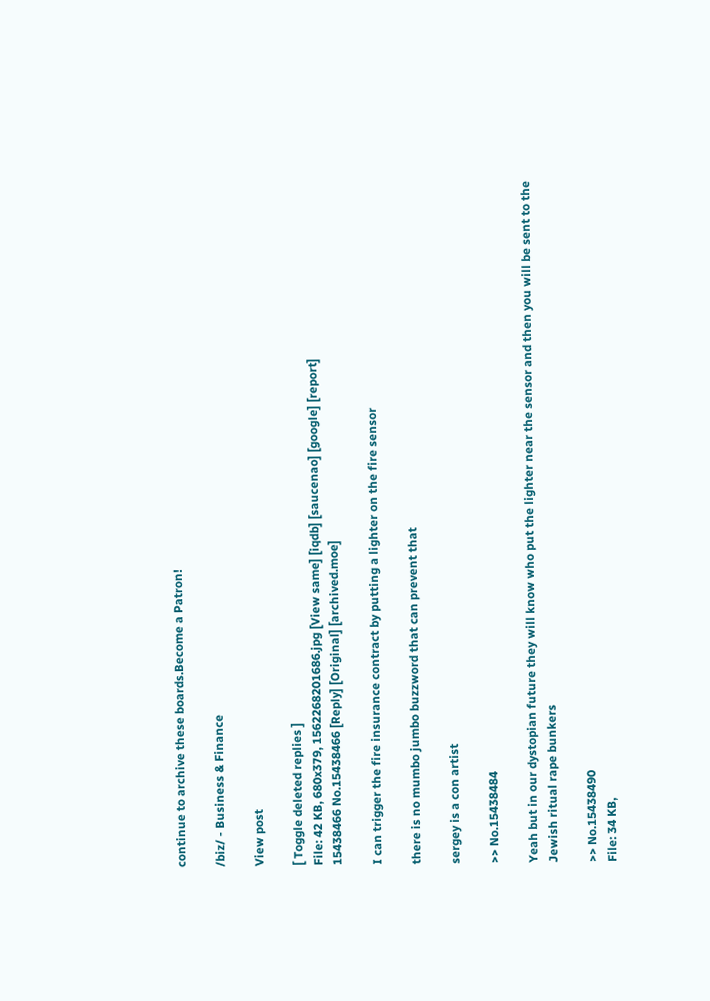continue to archive these boards.Become a Patron!

/biz/ - Business & Finance

View post

[ Toggle deleted replies ]
File: 42 KB, 680x379, 1562268201686.jpg [View same] [iqdb] [saucenao] [google] [report]
15438466 No.15438466 [Reply] [Original] [archived.moe]

I can trigger the fire insurance contract by putting a lighter on the fire sensor

there is no mumbo jumbo buzzword that can prevent that

sergey is a con artist

>> No.15438484

Yeah but in our dystopian future they will know who put the lighter near the sensor and then you will be sent to the Jewish ritual rape bunkers

>> No.15438490
File: 34 KB,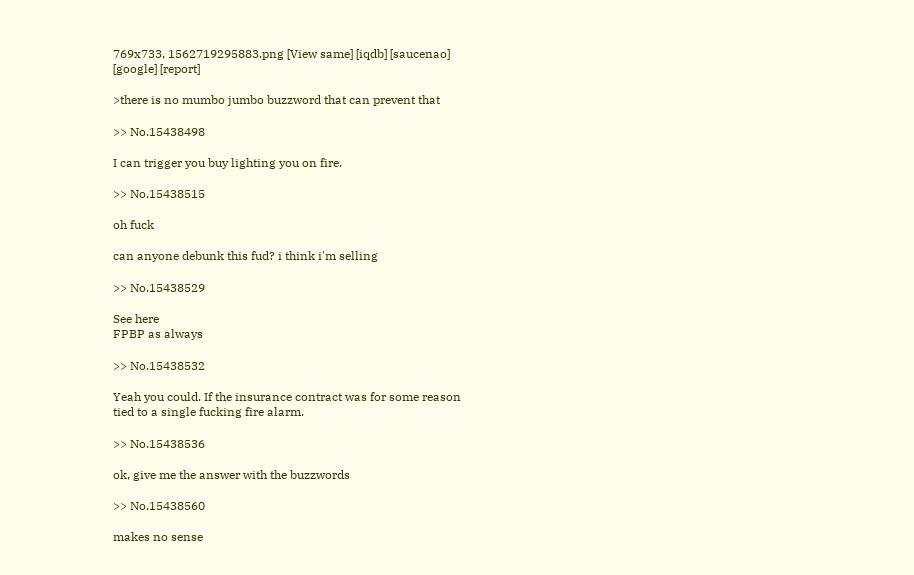769x733, 1562719295883.png [View same] [iqdb] [saucenao] [google] [report]

>there is no mumbo jumbo buzzword that can prevent that

>> No.15438498

I can trigger you buy lighting you on fire.

>> No.15438515

oh fuck

can anyone debunk this fud? i think i'm selling

>> No.15438529

See here
FPBP as always

>> No.15438532

Yeah you could. If the insurance contract was for some reason tied to a single fucking fire alarm.

>> No.15438536

ok, give me the answer with the buzzwords

>> No.15438560

makes no sense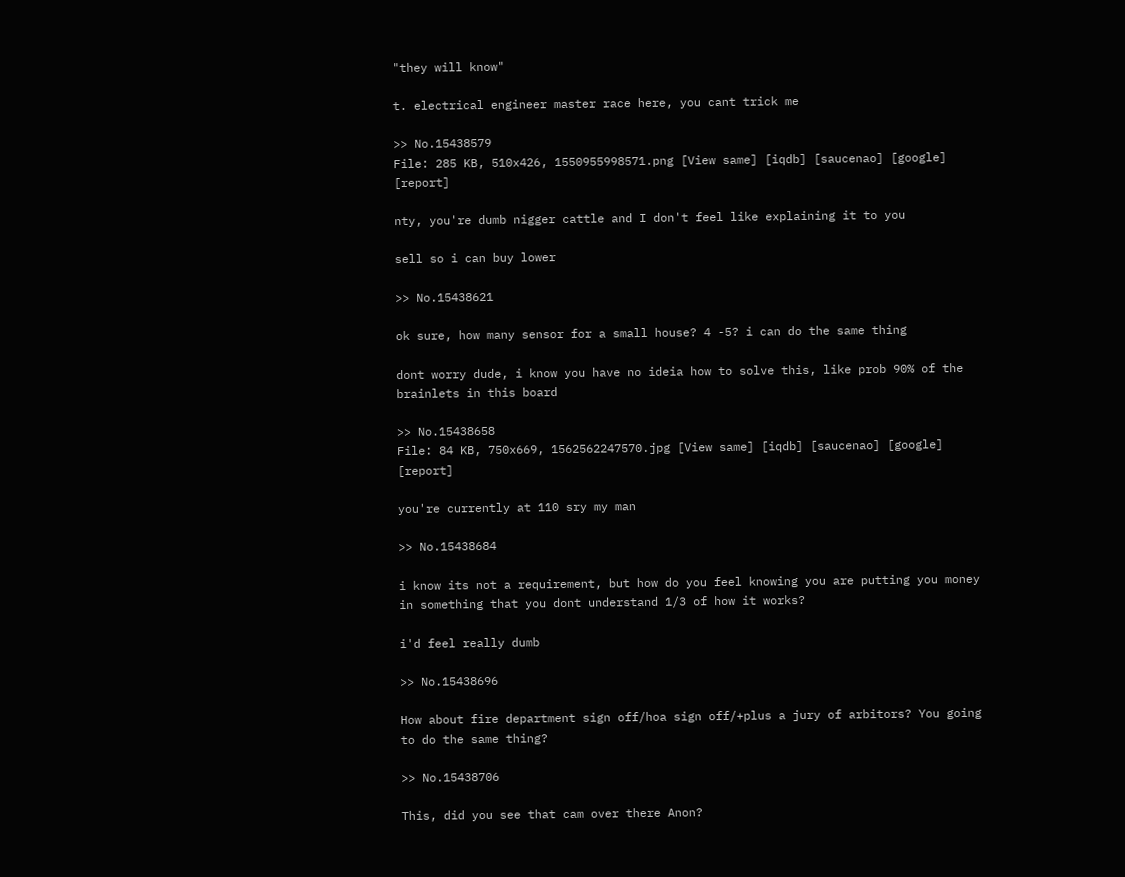"they will know"

t. electrical engineer master race here, you cant trick me

>> No.15438579
File: 285 KB, 510x426, 1550955998571.png [View same] [iqdb] [saucenao] [google] [report]

nty, you're dumb nigger cattle and I don't feel like explaining it to you

sell so i can buy lower

>> No.15438621

ok sure, how many sensor for a small house? 4 -5? i can do the same thing

dont worry dude, i know you have no ideia how to solve this, like prob 90% of the brainlets in this board

>> No.15438658
File: 84 KB, 750x669, 1562562247570.jpg [View same] [iqdb] [saucenao] [google] [report]

you're currently at 110 sry my man

>> No.15438684

i know its not a requirement, but how do you feel knowing you are putting you money in something that you dont understand 1/3 of how it works?

i'd feel really dumb

>> No.15438696

How about fire department sign off/hoa sign off/+plus a jury of arbitors? You going to do the same thing?

>> No.15438706

This, did you see that cam over there Anon?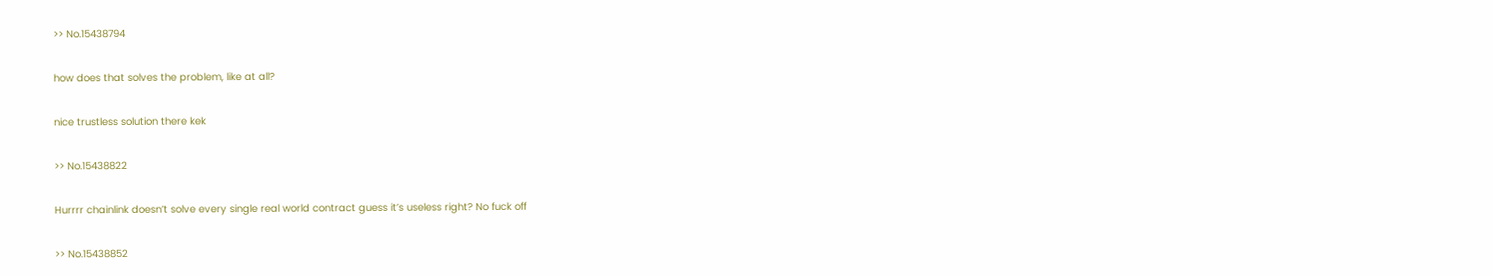>> No.15438794

how does that solves the problem, like at all?

nice trustless solution there kek

>> No.15438822

Hurrrr chainlink doesn’t solve every single real world contract guess it’s useless right? No fuck off

>> No.15438852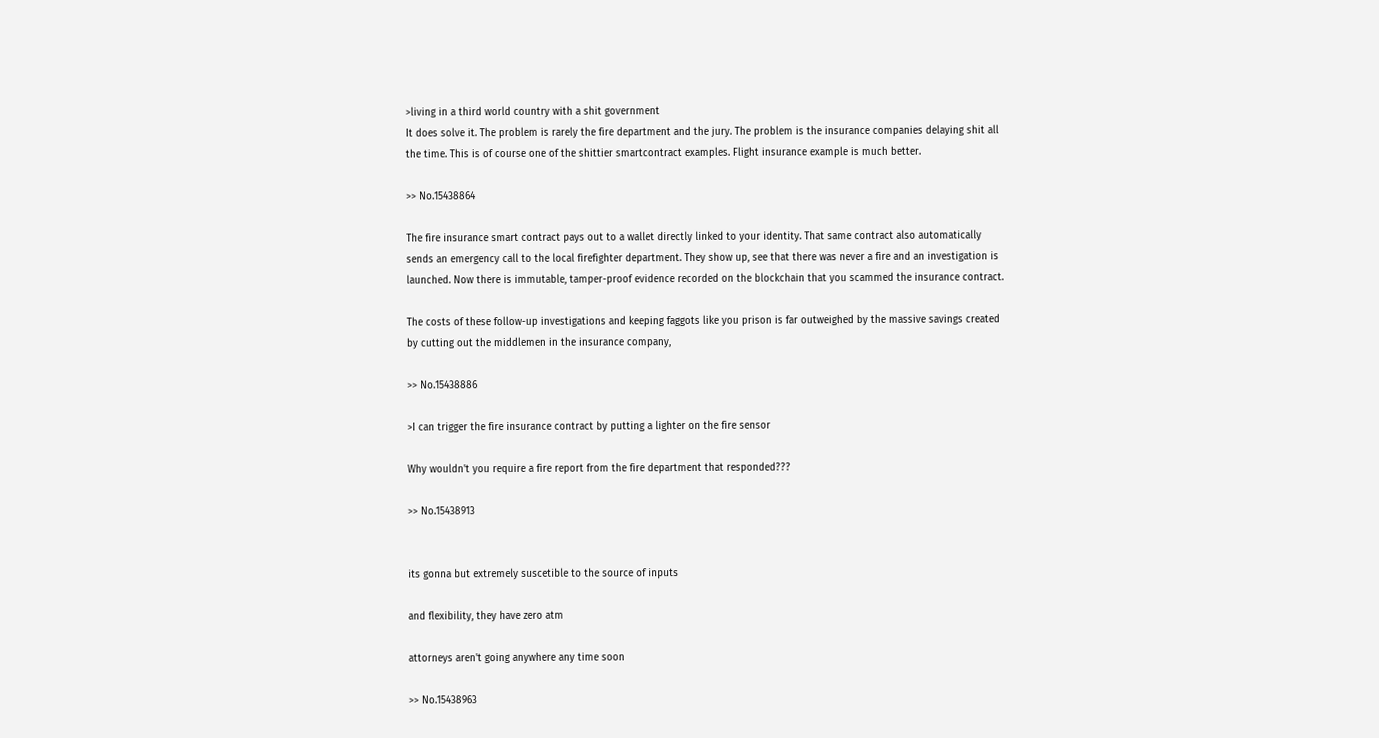>living in a third world country with a shit government
It does solve it. The problem is rarely the fire department and the jury. The problem is the insurance companies delaying shit all the time. This is of course one of the shittier smartcontract examples. Flight insurance example is much better.

>> No.15438864

The fire insurance smart contract pays out to a wallet directly linked to your identity. That same contract also automatically sends an emergency call to the local firefighter department. They show up, see that there was never a fire and an investigation is launched. Now there is immutable, tamper-proof evidence recorded on the blockchain that you scammed the insurance contract.

The costs of these follow-up investigations and keeping faggots like you prison is far outweighed by the massive savings created by cutting out the middlemen in the insurance company,

>> No.15438886

>I can trigger the fire insurance contract by putting a lighter on the fire sensor

Why wouldn't you require a fire report from the fire department that responded???

>> No.15438913


its gonna but extremely suscetible to the source of inputs

and flexibility, they have zero atm

attorneys aren't going anywhere any time soon

>> No.15438963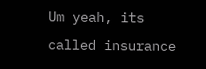Um yeah, its called insurance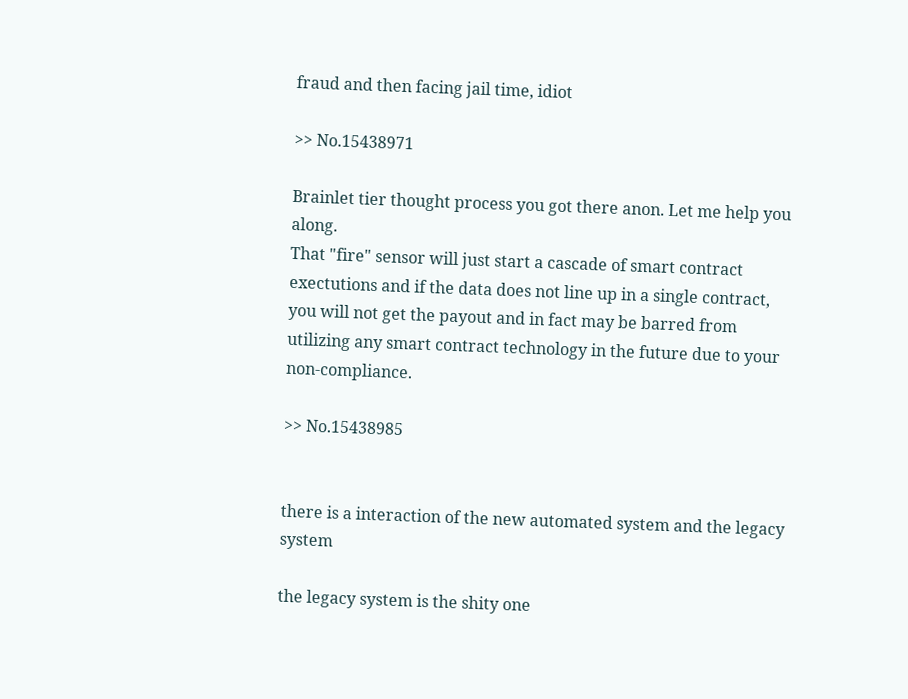fraud and then facing jail time, idiot

>> No.15438971

Brainlet tier thought process you got there anon. Let me help you along.
That "fire" sensor will just start a cascade of smart contract exectutions and if the data does not line up in a single contract, you will not get the payout and in fact may be barred from utilizing any smart contract technology in the future due to your non-compliance.

>> No.15438985


there is a interaction of the new automated system and the legacy system

the legacy system is the shity one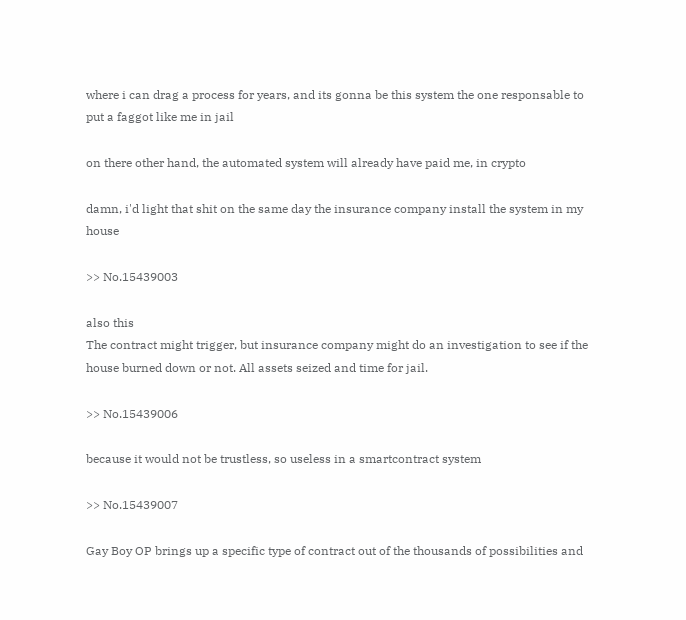where i can drag a process for years, and its gonna be this system the one responsable to put a faggot like me in jail

on there other hand, the automated system will already have paid me, in crypto

damn, i'd light that shit on the same day the insurance company install the system in my house

>> No.15439003

also this
The contract might trigger, but insurance company might do an investigation to see if the house burned down or not. All assets seized and time for jail.

>> No.15439006

because it would not be trustless, so useless in a smartcontract system

>> No.15439007

Gay Boy OP brings up a specific type of contract out of the thousands of possibilities and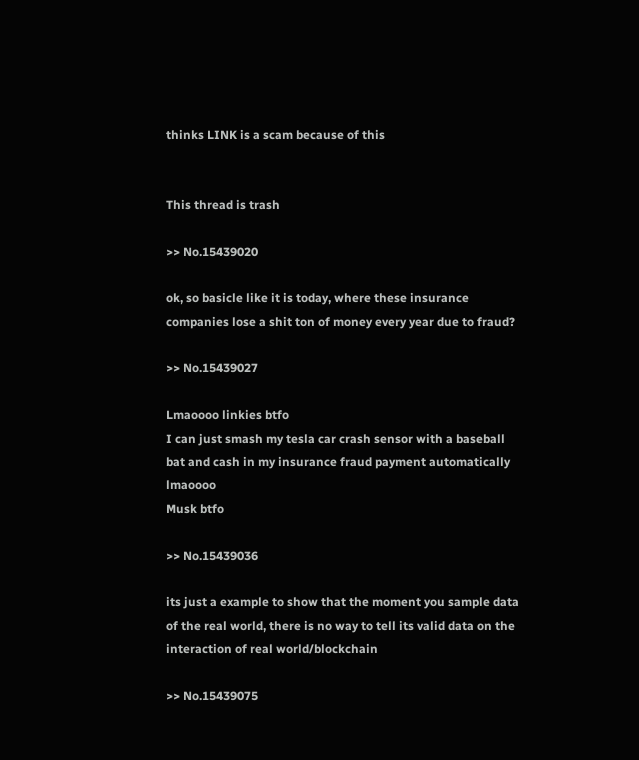thinks LINK is a scam because of this


This thread is trash

>> No.15439020

ok, so basicle like it is today, where these insurance companies lose a shit ton of money every year due to fraud?

>> No.15439027

Lmaoooo linkies btfo
I can just smash my tesla car crash sensor with a baseball bat and cash in my insurance fraud payment automatically lmaoooo
Musk btfo

>> No.15439036

its just a example to show that the moment you sample data of the real world, there is no way to tell its valid data on the interaction of real world/blockchain

>> No.15439075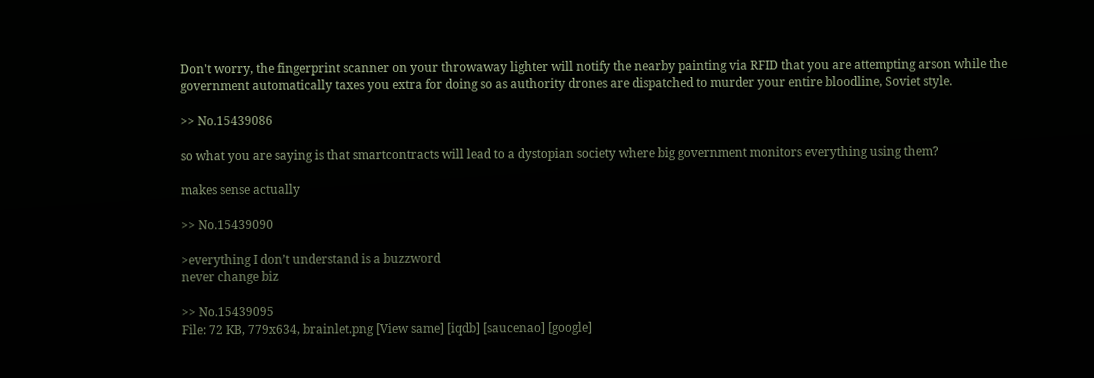Don't worry, the fingerprint scanner on your throwaway lighter will notify the nearby painting via RFID that you are attempting arson while the government automatically taxes you extra for doing so as authority drones are dispatched to murder your entire bloodline, Soviet style.

>> No.15439086

so what you are saying is that smartcontracts will lead to a dystopian society where big government monitors everything using them?

makes sense actually

>> No.15439090

>everything I don’t understand is a buzzword
never change biz

>> No.15439095
File: 72 KB, 779x634, brainlet.png [View same] [iqdb] [saucenao] [google]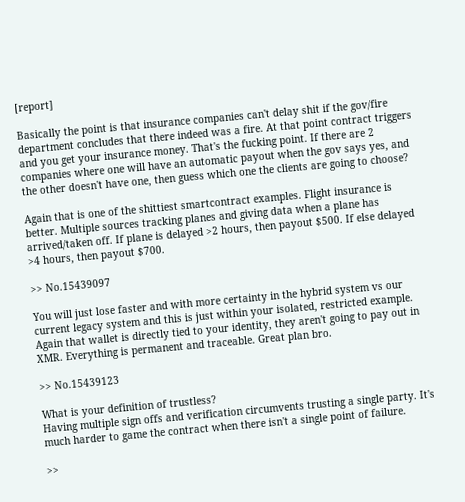[report]

Basically the point is that insurance companies can't delay shit if the gov/fire department concludes that there indeed was a fire. At that point contract triggers and you get your insurance money. That's the fucking point. If there are 2 companies where one will have an automatic payout when the gov says yes, and the other doesn't have one, then guess which one the clients are going to choose?

Again that is one of the shittiest smartcontract examples. Flight insurance is better. Multiple sources tracking planes and giving data when a plane has arrived/taken off. If plane is delayed >2 hours, then payout $500. If else delayed >4 hours, then payout $700.

>> No.15439097

You will just lose faster and with more certainty in the hybrid system vs our current legacy system and this is just within your isolated, restricted example.
Again that wallet is directly tied to your identity, they aren't going to pay out in XMR. Everything is permanent and traceable. Great plan bro.

>> No.15439123

What is your definition of trustless?
Having multiple sign offs and verification circumvents trusting a single party. It's much harder to game the contract when there isn't a single point of failure.

>>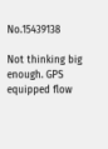No.15439138

Not thinking big enough. GPS equipped flow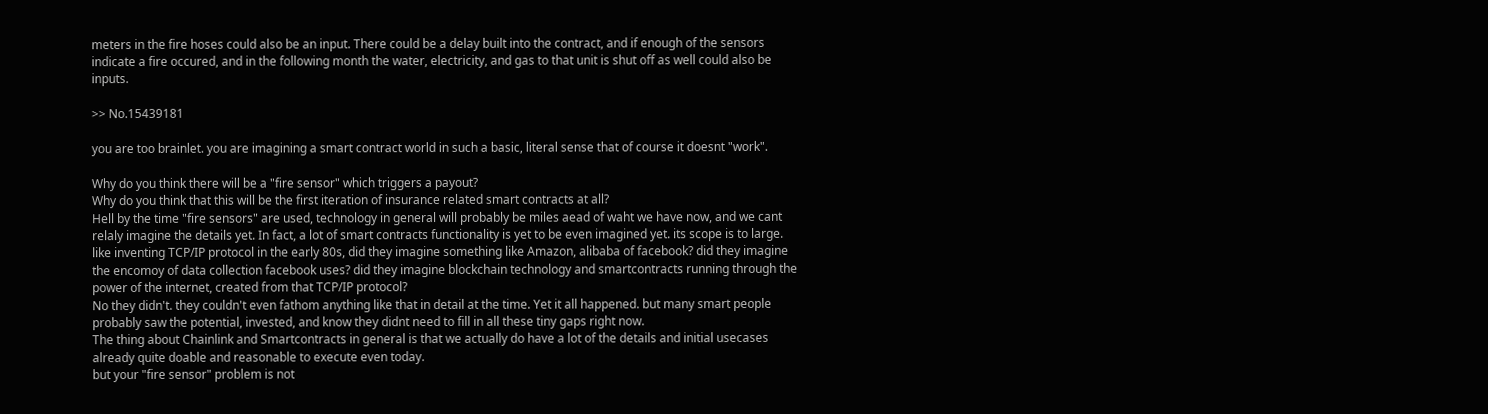meters in the fire hoses could also be an input. There could be a delay built into the contract, and if enough of the sensors indicate a fire occured, and in the following month the water, electricity, and gas to that unit is shut off as well could also be inputs.

>> No.15439181

you are too brainlet. you are imagining a smart contract world in such a basic, literal sense that of course it doesnt "work".

Why do you think there will be a "fire sensor" which triggers a payout?
Why do you think that this will be the first iteration of insurance related smart contracts at all?
Hell by the time "fire sensors" are used, technology in general will probably be miles aead of waht we have now, and we cant relaly imagine the details yet. In fact, a lot of smart contracts functionality is yet to be even imagined yet. its scope is to large. like inventing TCP/IP protocol in the early 80s, did they imagine something like Amazon, alibaba of facebook? did they imagine the encomoy of data collection facebook uses? did they imagine blockchain technology and smartcontracts running through the power of the internet, created from that TCP/IP protocol?
No they didn't. they couldn't even fathom anything like that in detail at the time. Yet it all happened. but many smart people probably saw the potential, invested, and know they didnt need to fill in all these tiny gaps right now.
The thing about Chainlink and Smartcontracts in general is that we actually do have a lot of the details and initial usecases already quite doable and reasonable to execute even today.
but your "fire sensor" problem is not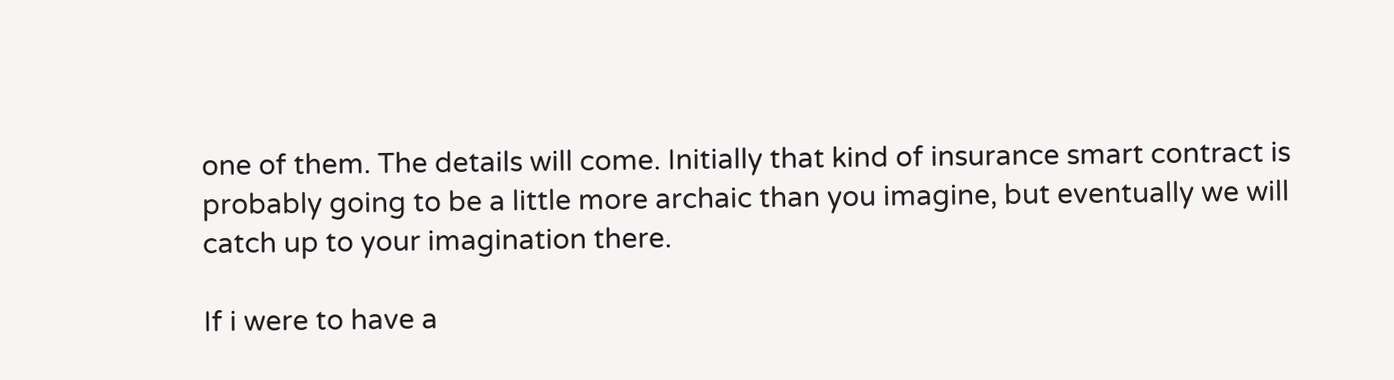one of them. The details will come. Initially that kind of insurance smart contract is probably going to be a little more archaic than you imagine, but eventually we will catch up to your imagination there.

If i were to have a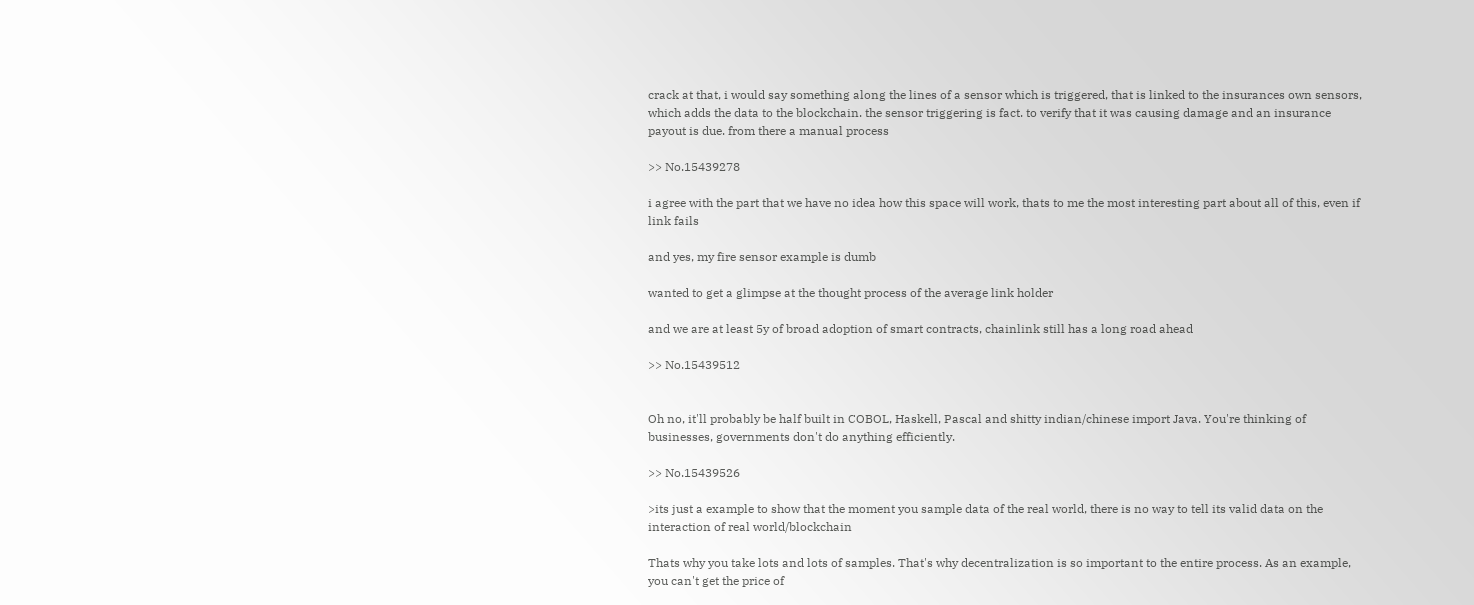crack at that, i would say something along the lines of a sensor which is triggered, that is linked to the insurances own sensors, which adds the data to the blockchain. the sensor triggering is fact. to verify that it was causing damage and an insurance payout is due. from there a manual process

>> No.15439278

i agree with the part that we have no idea how this space will work, thats to me the most interesting part about all of this, even if link fails

and yes, my fire sensor example is dumb

wanted to get a glimpse at the thought process of the average link holder

and we are at least 5y of broad adoption of smart contracts, chainlink still has a long road ahead

>> No.15439512


Oh no, it'll probably be half built in COBOL, Haskell, Pascal and shitty indian/chinese import Java. You're thinking of businesses, governments don't do anything efficiently.

>> No.15439526

>its just a example to show that the moment you sample data of the real world, there is no way to tell its valid data on the interaction of real world/blockchain

Thats why you take lots and lots of samples. That's why decentralization is so important to the entire process. As an example, you can't get the price of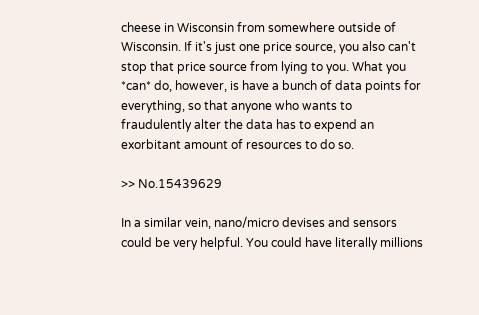cheese in Wisconsin from somewhere outside of Wisconsin. If it's just one price source, you also can't stop that price source from lying to you. What you *can* do, however, is have a bunch of data points for everything, so that anyone who wants to fraudulently alter the data has to expend an exorbitant amount of resources to do so.

>> No.15439629

In a similar vein, nano/micro devises and sensors could be very helpful. You could have literally millions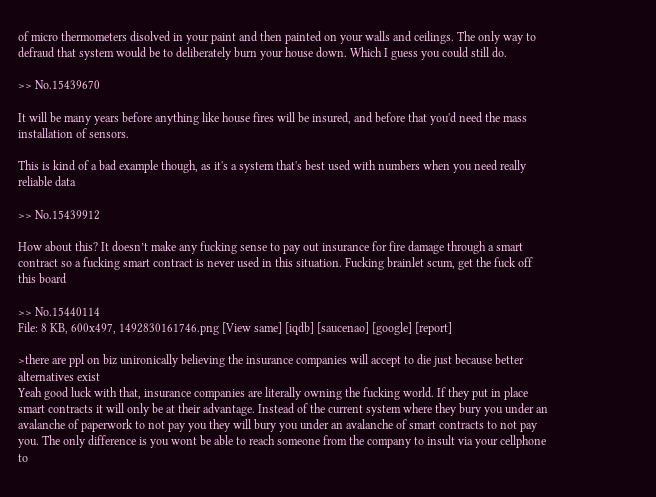of micro thermometers disolved in your paint and then painted on your walls and ceilings. The only way to defraud that system would be to deliberately burn your house down. Which I guess you could still do.

>> No.15439670

It will be many years before anything like house fires will be insured, and before that you'd need the mass installation of sensors.

This is kind of a bad example though, as it's a system that's best used with numbers when you need really reliable data

>> No.15439912

How about this? It doesn’t make any fucking sense to pay out insurance for fire damage through a smart contract so a fucking smart contract is never used in this situation. Fucking brainlet scum, get the fuck off this board

>> No.15440114
File: 8 KB, 600x497, 1492830161746.png [View same] [iqdb] [saucenao] [google] [report]

>there are ppl on biz unironically believing the insurance companies will accept to die just because better alternatives exist
Yeah good luck with that, insurance companies are literally owning the fucking world. If they put in place smart contracts it will only be at their advantage. Instead of the current system where they bury you under an avalanche of paperwork to not pay you they will bury you under an avalanche of smart contracts to not pay you. The only difference is you wont be able to reach someone from the company to insult via your cellphone to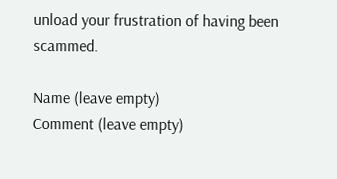unload your frustration of having been scammed.

Name (leave empty)
Comment (leave empty)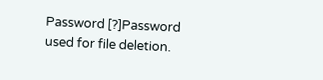Password [?]Password used for file deletion.